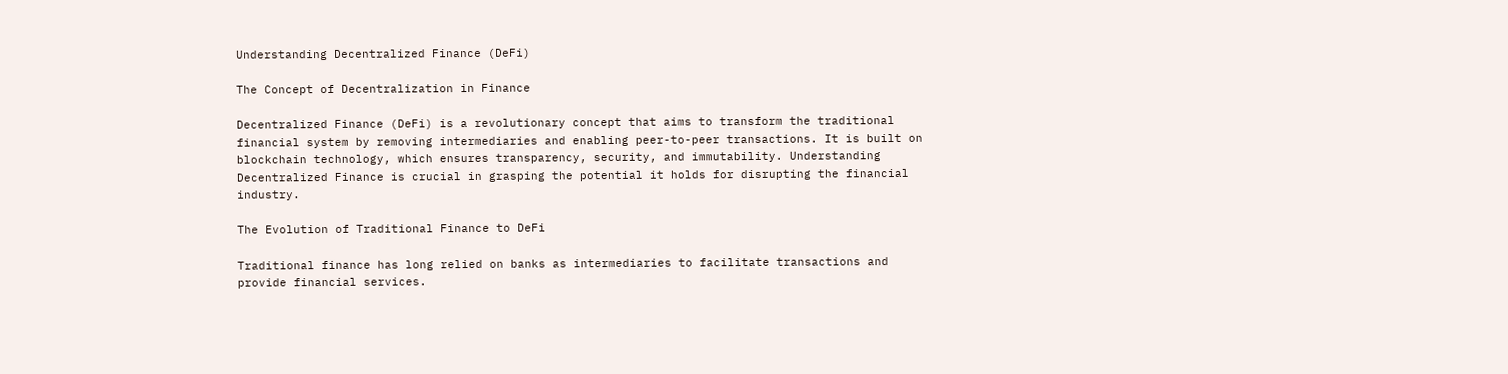Understanding Decentralized Finance (DeFi)

The Concept of Decentralization in Finance

Decentralized Finance (DeFi) is a revolutionary concept that aims to transform the traditional financial system by removing intermediaries and enabling peer-to-peer transactions. It is built on blockchain technology, which ensures transparency, security, and immutability. Understanding Decentralized Finance is crucial in grasping the potential it holds for disrupting the financial industry.

The Evolution of Traditional Finance to DeFi

Traditional finance has long relied on banks as intermediaries to facilitate transactions and provide financial services.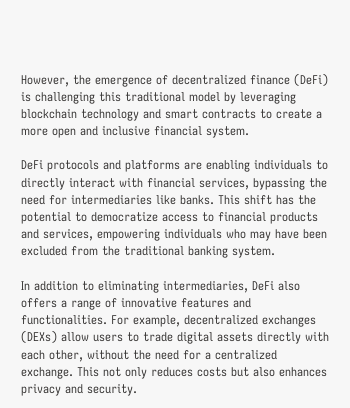However, the emergence of decentralized finance (DeFi) is challenging this traditional model by leveraging blockchain technology and smart contracts to create a more open and inclusive financial system.

DeFi protocols and platforms are enabling individuals to directly interact with financial services, bypassing the need for intermediaries like banks. This shift has the potential to democratize access to financial products and services, empowering individuals who may have been excluded from the traditional banking system.

In addition to eliminating intermediaries, DeFi also offers a range of innovative features and functionalities. For example, decentralized exchanges (DEXs) allow users to trade digital assets directly with each other, without the need for a centralized exchange. This not only reduces costs but also enhances privacy and security.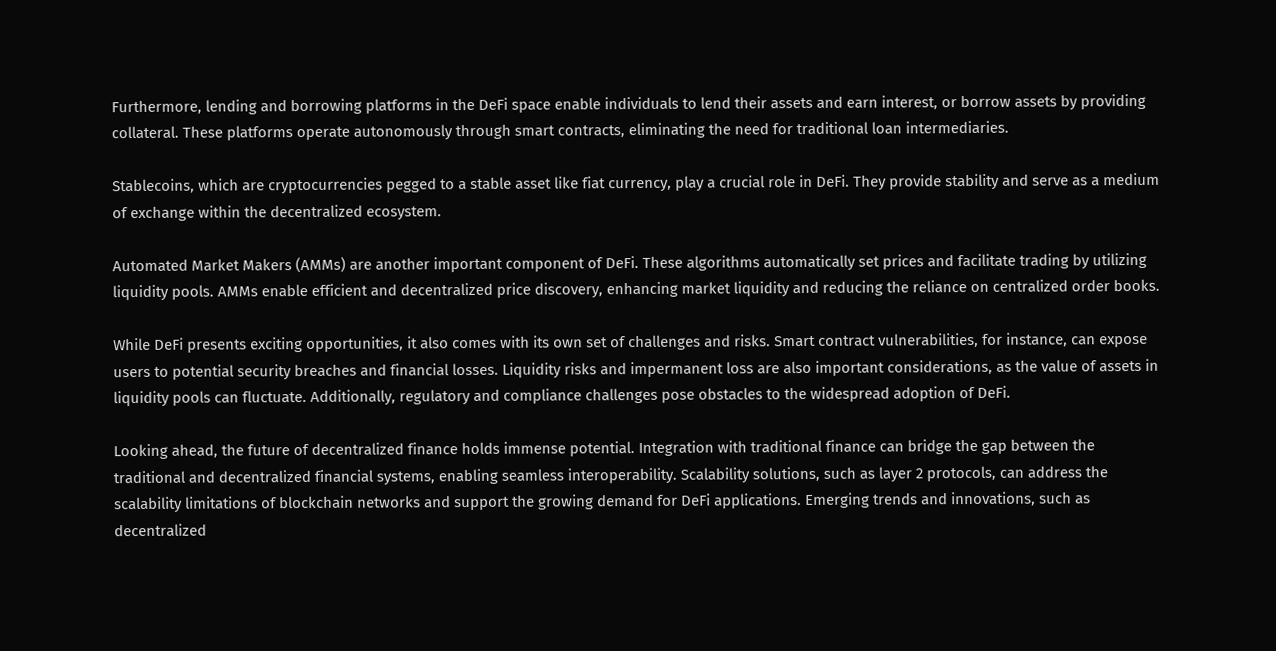Furthermore, lending and borrowing platforms in the DeFi space enable individuals to lend their assets and earn interest, or borrow assets by providing collateral. These platforms operate autonomously through smart contracts, eliminating the need for traditional loan intermediaries.

Stablecoins, which are cryptocurrencies pegged to a stable asset like fiat currency, play a crucial role in DeFi. They provide stability and serve as a medium of exchange within the decentralized ecosystem.

Automated Market Makers (AMMs) are another important component of DeFi. These algorithms automatically set prices and facilitate trading by utilizing liquidity pools. AMMs enable efficient and decentralized price discovery, enhancing market liquidity and reducing the reliance on centralized order books.

While DeFi presents exciting opportunities, it also comes with its own set of challenges and risks. Smart contract vulnerabilities, for instance, can expose users to potential security breaches and financial losses. Liquidity risks and impermanent loss are also important considerations, as the value of assets in liquidity pools can fluctuate. Additionally, regulatory and compliance challenges pose obstacles to the widespread adoption of DeFi.

Looking ahead, the future of decentralized finance holds immense potential. Integration with traditional finance can bridge the gap between the traditional and decentralized financial systems, enabling seamless interoperability. Scalability solutions, such as layer 2 protocols, can address the scalability limitations of blockchain networks and support the growing demand for DeFi applications. Emerging trends and innovations, such as decentralized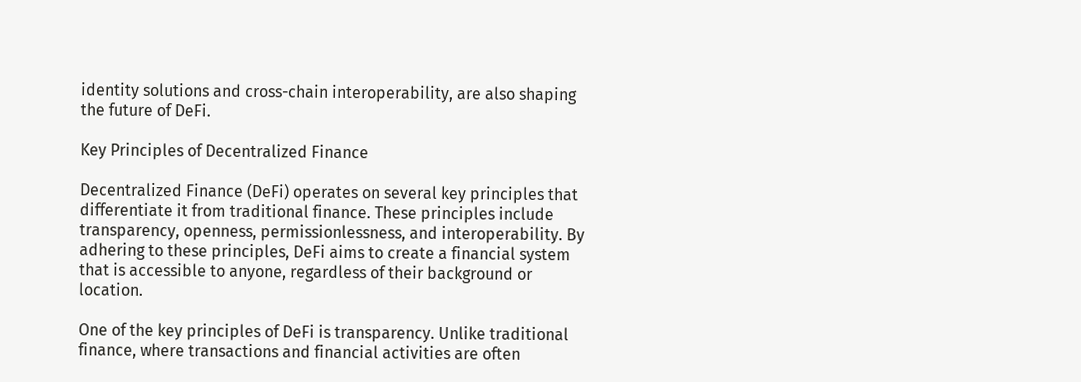identity solutions and cross-chain interoperability, are also shaping the future of DeFi.

Key Principles of Decentralized Finance

Decentralized Finance (DeFi) operates on several key principles that differentiate it from traditional finance. These principles include transparency, openness, permissionlessness, and interoperability. By adhering to these principles, DeFi aims to create a financial system that is accessible to anyone, regardless of their background or location.

One of the key principles of DeFi is transparency. Unlike traditional finance, where transactions and financial activities are often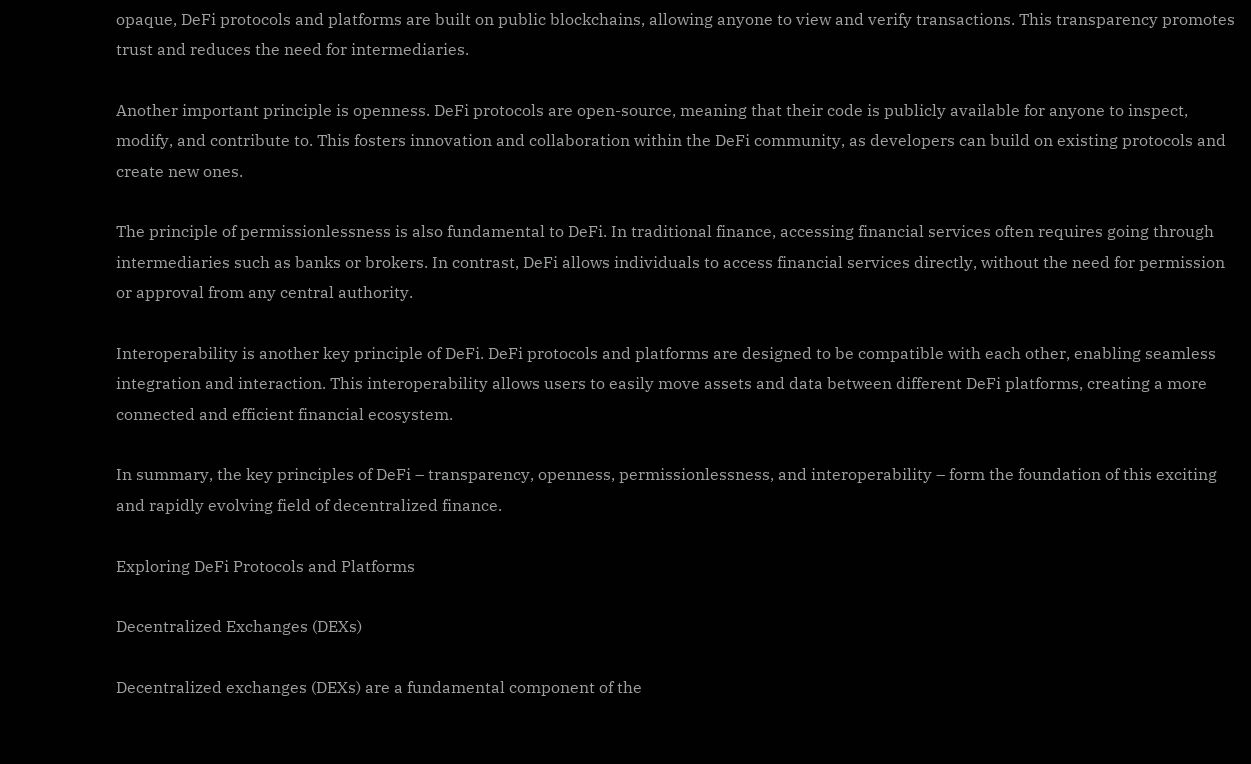opaque, DeFi protocols and platforms are built on public blockchains, allowing anyone to view and verify transactions. This transparency promotes trust and reduces the need for intermediaries.

Another important principle is openness. DeFi protocols are open-source, meaning that their code is publicly available for anyone to inspect, modify, and contribute to. This fosters innovation and collaboration within the DeFi community, as developers can build on existing protocols and create new ones.

The principle of permissionlessness is also fundamental to DeFi. In traditional finance, accessing financial services often requires going through intermediaries such as banks or brokers. In contrast, DeFi allows individuals to access financial services directly, without the need for permission or approval from any central authority.

Interoperability is another key principle of DeFi. DeFi protocols and platforms are designed to be compatible with each other, enabling seamless integration and interaction. This interoperability allows users to easily move assets and data between different DeFi platforms, creating a more connected and efficient financial ecosystem.

In summary, the key principles of DeFi – transparency, openness, permissionlessness, and interoperability – form the foundation of this exciting and rapidly evolving field of decentralized finance.

Exploring DeFi Protocols and Platforms

Decentralized Exchanges (DEXs)

Decentralized exchanges (DEXs) are a fundamental component of the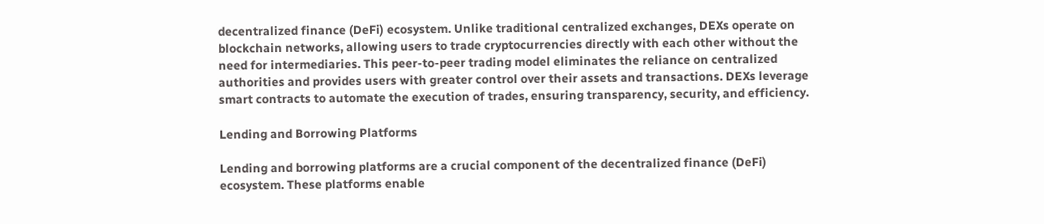decentralized finance (DeFi) ecosystem. Unlike traditional centralized exchanges, DEXs operate on blockchain networks, allowing users to trade cryptocurrencies directly with each other without the need for intermediaries. This peer-to-peer trading model eliminates the reliance on centralized authorities and provides users with greater control over their assets and transactions. DEXs leverage smart contracts to automate the execution of trades, ensuring transparency, security, and efficiency.

Lending and Borrowing Platforms

Lending and borrowing platforms are a crucial component of the decentralized finance (DeFi) ecosystem. These platforms enable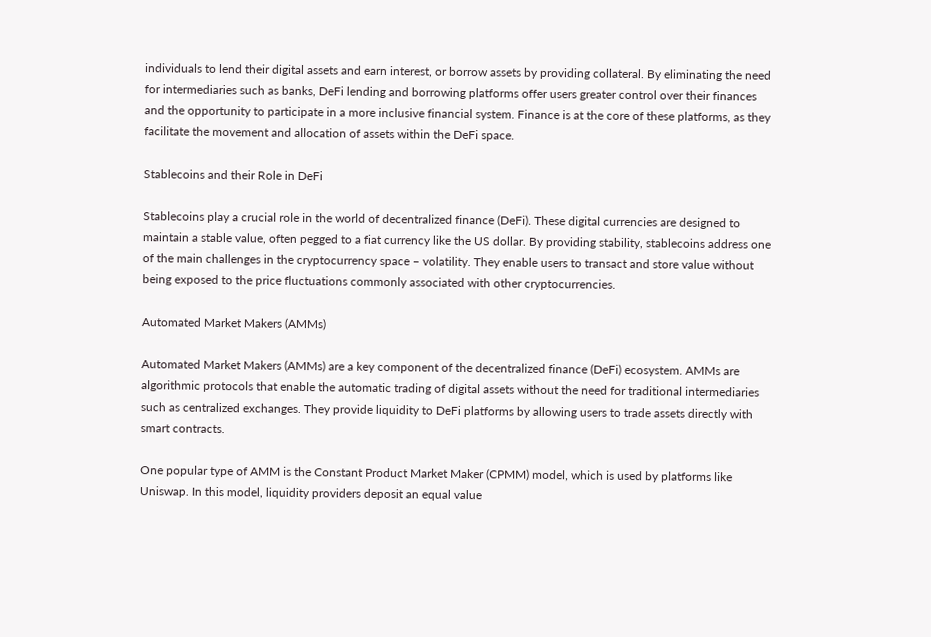individuals to lend their digital assets and earn interest, or borrow assets by providing collateral. By eliminating the need for intermediaries such as banks, DeFi lending and borrowing platforms offer users greater control over their finances and the opportunity to participate in a more inclusive financial system. Finance is at the core of these platforms, as they facilitate the movement and allocation of assets within the DeFi space.

Stablecoins and their Role in DeFi

Stablecoins play a crucial role in the world of decentralized finance (DeFi). These digital currencies are designed to maintain a stable value, often pegged to a fiat currency like the US dollar. By providing stability, stablecoins address one of the main challenges in the cryptocurrency space – volatility. They enable users to transact and store value without being exposed to the price fluctuations commonly associated with other cryptocurrencies.

Automated Market Makers (AMMs)

Automated Market Makers (AMMs) are a key component of the decentralized finance (DeFi) ecosystem. AMMs are algorithmic protocols that enable the automatic trading of digital assets without the need for traditional intermediaries such as centralized exchanges. They provide liquidity to DeFi platforms by allowing users to trade assets directly with smart contracts.

One popular type of AMM is the Constant Product Market Maker (CPMM) model, which is used by platforms like Uniswap. In this model, liquidity providers deposit an equal value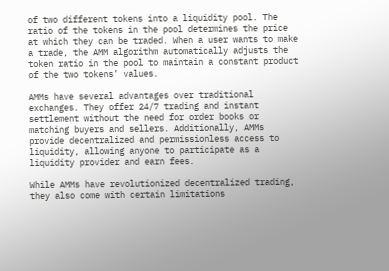of two different tokens into a liquidity pool. The ratio of the tokens in the pool determines the price at which they can be traded. When a user wants to make a trade, the AMM algorithm automatically adjusts the token ratio in the pool to maintain a constant product of the two tokens’ values.

AMMs have several advantages over traditional exchanges. They offer 24/7 trading and instant settlement without the need for order books or matching buyers and sellers. Additionally, AMMs provide decentralized and permissionless access to liquidity, allowing anyone to participate as a liquidity provider and earn fees.

While AMMs have revolutionized decentralized trading, they also come with certain limitations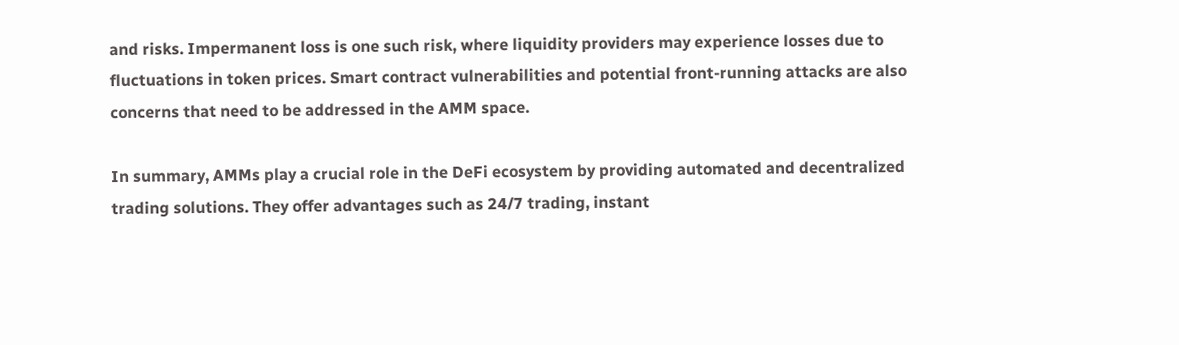and risks. Impermanent loss is one such risk, where liquidity providers may experience losses due to fluctuations in token prices. Smart contract vulnerabilities and potential front-running attacks are also concerns that need to be addressed in the AMM space.

In summary, AMMs play a crucial role in the DeFi ecosystem by providing automated and decentralized trading solutions. They offer advantages such as 24/7 trading, instant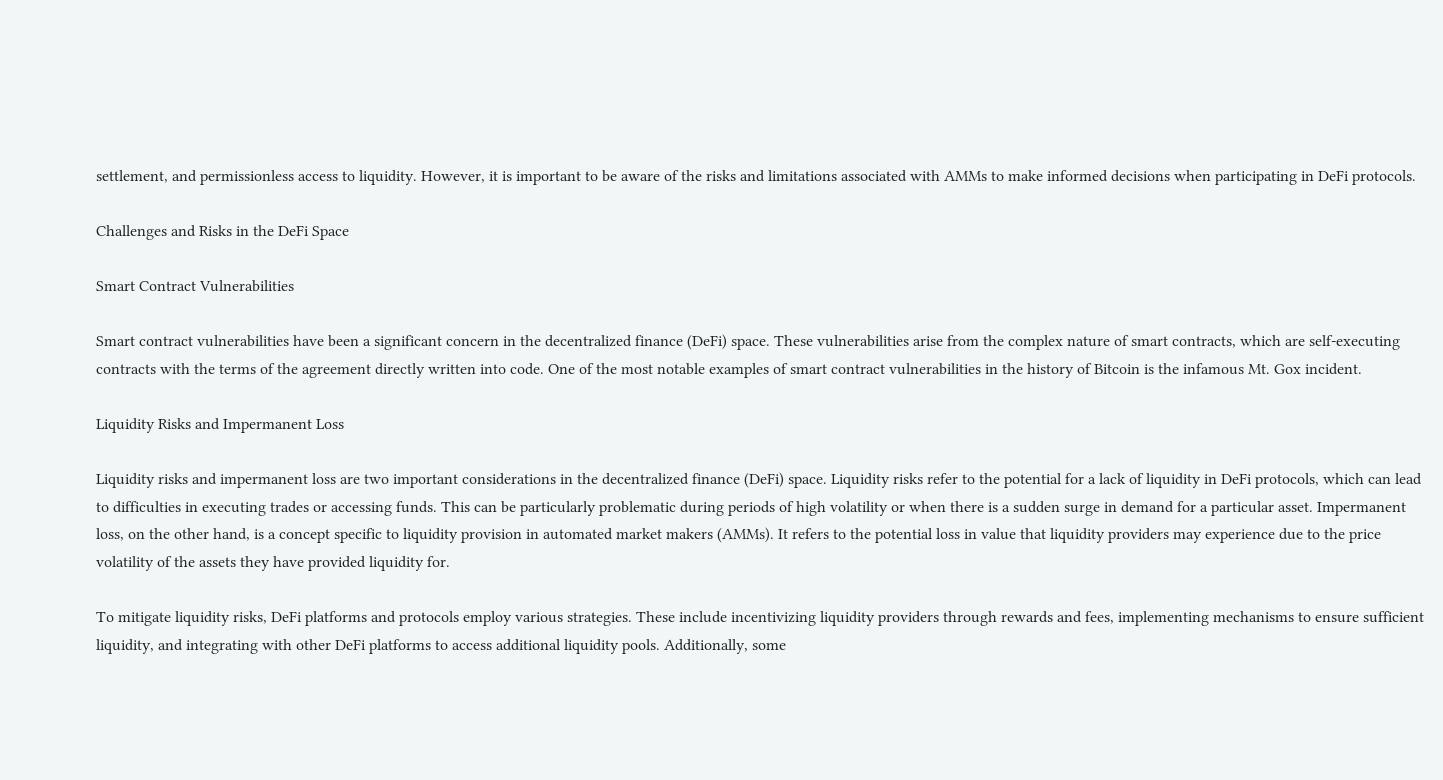settlement, and permissionless access to liquidity. However, it is important to be aware of the risks and limitations associated with AMMs to make informed decisions when participating in DeFi protocols.

Challenges and Risks in the DeFi Space

Smart Contract Vulnerabilities

Smart contract vulnerabilities have been a significant concern in the decentralized finance (DeFi) space. These vulnerabilities arise from the complex nature of smart contracts, which are self-executing contracts with the terms of the agreement directly written into code. One of the most notable examples of smart contract vulnerabilities in the history of Bitcoin is the infamous Mt. Gox incident.

Liquidity Risks and Impermanent Loss

Liquidity risks and impermanent loss are two important considerations in the decentralized finance (DeFi) space. Liquidity risks refer to the potential for a lack of liquidity in DeFi protocols, which can lead to difficulties in executing trades or accessing funds. This can be particularly problematic during periods of high volatility or when there is a sudden surge in demand for a particular asset. Impermanent loss, on the other hand, is a concept specific to liquidity provision in automated market makers (AMMs). It refers to the potential loss in value that liquidity providers may experience due to the price volatility of the assets they have provided liquidity for.

To mitigate liquidity risks, DeFi platforms and protocols employ various strategies. These include incentivizing liquidity providers through rewards and fees, implementing mechanisms to ensure sufficient liquidity, and integrating with other DeFi platforms to access additional liquidity pools. Additionally, some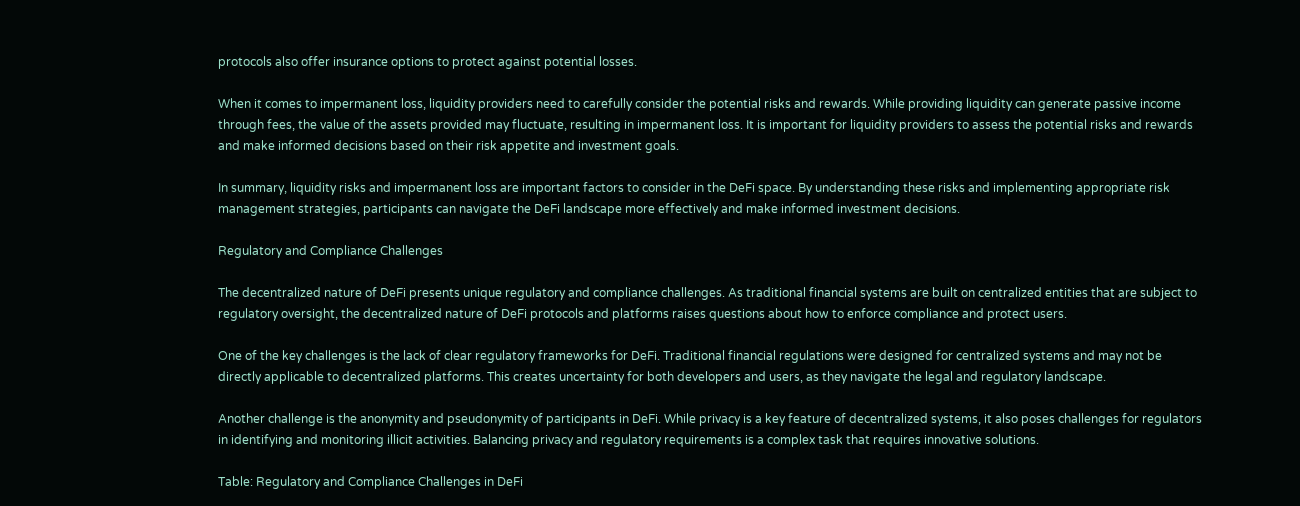protocols also offer insurance options to protect against potential losses.

When it comes to impermanent loss, liquidity providers need to carefully consider the potential risks and rewards. While providing liquidity can generate passive income through fees, the value of the assets provided may fluctuate, resulting in impermanent loss. It is important for liquidity providers to assess the potential risks and rewards and make informed decisions based on their risk appetite and investment goals.

In summary, liquidity risks and impermanent loss are important factors to consider in the DeFi space. By understanding these risks and implementing appropriate risk management strategies, participants can navigate the DeFi landscape more effectively and make informed investment decisions.

Regulatory and Compliance Challenges

The decentralized nature of DeFi presents unique regulatory and compliance challenges. As traditional financial systems are built on centralized entities that are subject to regulatory oversight, the decentralized nature of DeFi protocols and platforms raises questions about how to enforce compliance and protect users.

One of the key challenges is the lack of clear regulatory frameworks for DeFi. Traditional financial regulations were designed for centralized systems and may not be directly applicable to decentralized platforms. This creates uncertainty for both developers and users, as they navigate the legal and regulatory landscape.

Another challenge is the anonymity and pseudonymity of participants in DeFi. While privacy is a key feature of decentralized systems, it also poses challenges for regulators in identifying and monitoring illicit activities. Balancing privacy and regulatory requirements is a complex task that requires innovative solutions.

Table: Regulatory and Compliance Challenges in DeFi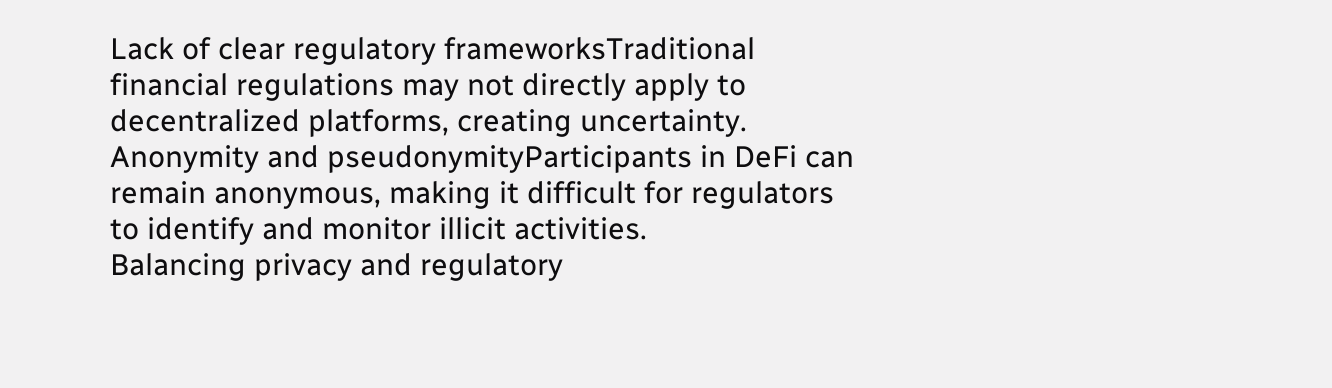Lack of clear regulatory frameworksTraditional financial regulations may not directly apply to decentralized platforms, creating uncertainty.
Anonymity and pseudonymityParticipants in DeFi can remain anonymous, making it difficult for regulators to identify and monitor illicit activities.
Balancing privacy and regulatory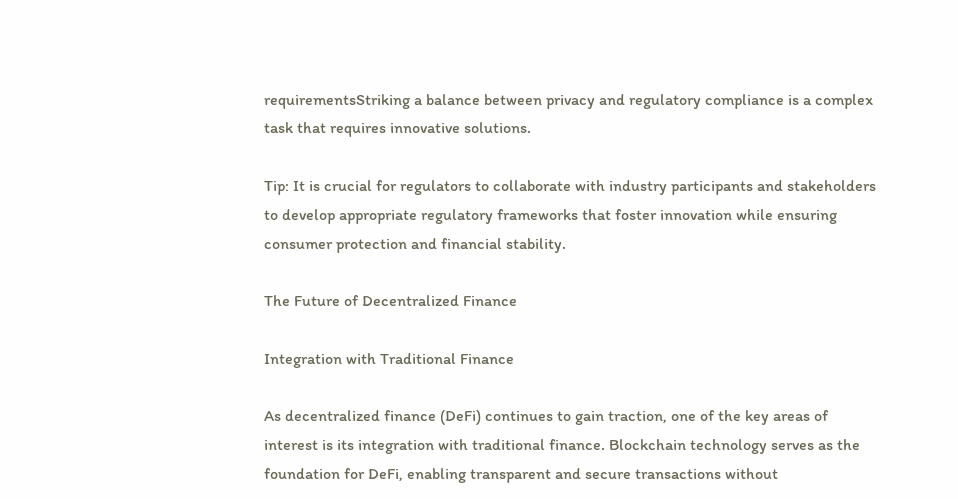requirementsStriking a balance between privacy and regulatory compliance is a complex task that requires innovative solutions.

Tip: It is crucial for regulators to collaborate with industry participants and stakeholders to develop appropriate regulatory frameworks that foster innovation while ensuring consumer protection and financial stability.

The Future of Decentralized Finance

Integration with Traditional Finance

As decentralized finance (DeFi) continues to gain traction, one of the key areas of interest is its integration with traditional finance. Blockchain technology serves as the foundation for DeFi, enabling transparent and secure transactions without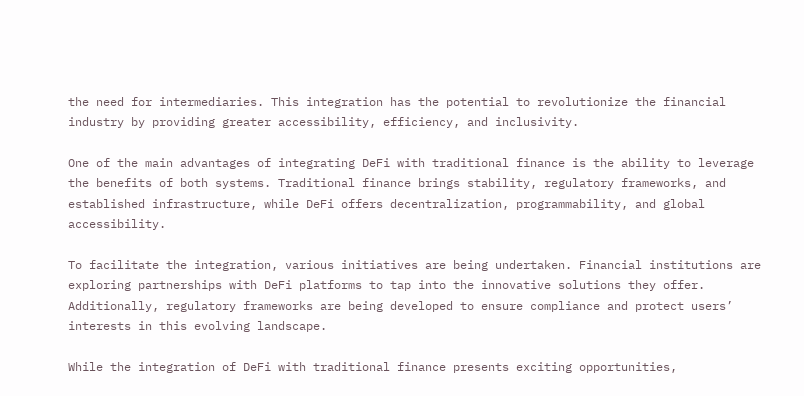the need for intermediaries. This integration has the potential to revolutionize the financial industry by providing greater accessibility, efficiency, and inclusivity.

One of the main advantages of integrating DeFi with traditional finance is the ability to leverage the benefits of both systems. Traditional finance brings stability, regulatory frameworks, and established infrastructure, while DeFi offers decentralization, programmability, and global accessibility.

To facilitate the integration, various initiatives are being undertaken. Financial institutions are exploring partnerships with DeFi platforms to tap into the innovative solutions they offer. Additionally, regulatory frameworks are being developed to ensure compliance and protect users’ interests in this evolving landscape.

While the integration of DeFi with traditional finance presents exciting opportunities,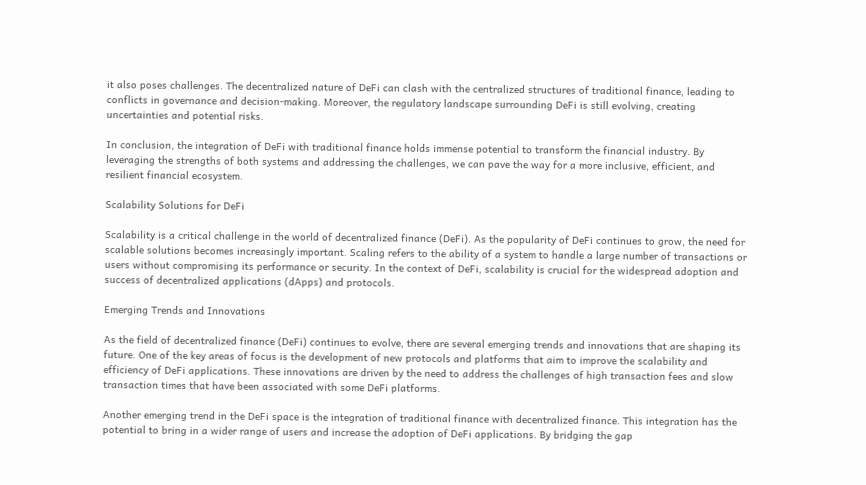it also poses challenges. The decentralized nature of DeFi can clash with the centralized structures of traditional finance, leading to conflicts in governance and decision-making. Moreover, the regulatory landscape surrounding DeFi is still evolving, creating uncertainties and potential risks.

In conclusion, the integration of DeFi with traditional finance holds immense potential to transform the financial industry. By leveraging the strengths of both systems and addressing the challenges, we can pave the way for a more inclusive, efficient, and resilient financial ecosystem.

Scalability Solutions for DeFi

Scalability is a critical challenge in the world of decentralized finance (DeFi). As the popularity of DeFi continues to grow, the need for scalable solutions becomes increasingly important. Scaling refers to the ability of a system to handle a large number of transactions or users without compromising its performance or security. In the context of DeFi, scalability is crucial for the widespread adoption and success of decentralized applications (dApps) and protocols.

Emerging Trends and Innovations

As the field of decentralized finance (DeFi) continues to evolve, there are several emerging trends and innovations that are shaping its future. One of the key areas of focus is the development of new protocols and platforms that aim to improve the scalability and efficiency of DeFi applications. These innovations are driven by the need to address the challenges of high transaction fees and slow transaction times that have been associated with some DeFi platforms.

Another emerging trend in the DeFi space is the integration of traditional finance with decentralized finance. This integration has the potential to bring in a wider range of users and increase the adoption of DeFi applications. By bridging the gap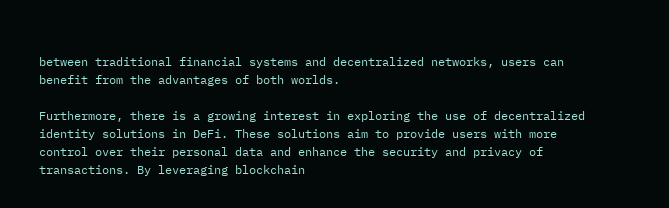between traditional financial systems and decentralized networks, users can benefit from the advantages of both worlds.

Furthermore, there is a growing interest in exploring the use of decentralized identity solutions in DeFi. These solutions aim to provide users with more control over their personal data and enhance the security and privacy of transactions. By leveraging blockchain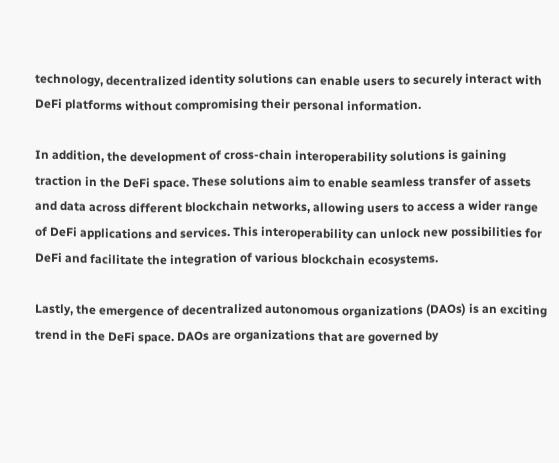technology, decentralized identity solutions can enable users to securely interact with DeFi platforms without compromising their personal information.

In addition, the development of cross-chain interoperability solutions is gaining traction in the DeFi space. These solutions aim to enable seamless transfer of assets and data across different blockchain networks, allowing users to access a wider range of DeFi applications and services. This interoperability can unlock new possibilities for DeFi and facilitate the integration of various blockchain ecosystems.

Lastly, the emergence of decentralized autonomous organizations (DAOs) is an exciting trend in the DeFi space. DAOs are organizations that are governed by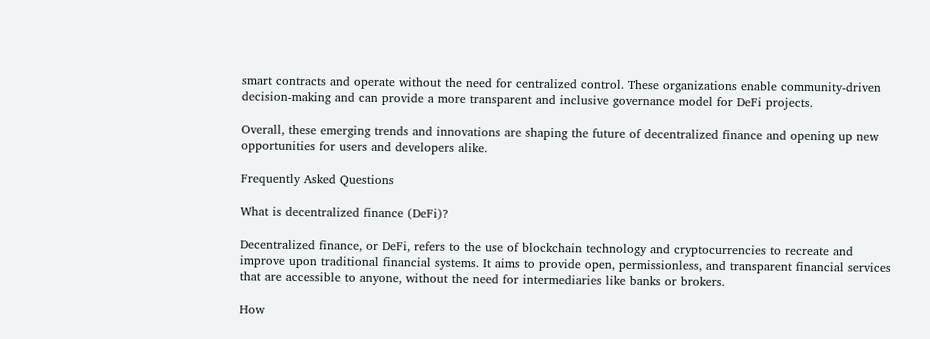smart contracts and operate without the need for centralized control. These organizations enable community-driven decision-making and can provide a more transparent and inclusive governance model for DeFi projects.

Overall, these emerging trends and innovations are shaping the future of decentralized finance and opening up new opportunities for users and developers alike.

Frequently Asked Questions

What is decentralized finance (DeFi)?

Decentralized finance, or DeFi, refers to the use of blockchain technology and cryptocurrencies to recreate and improve upon traditional financial systems. It aims to provide open, permissionless, and transparent financial services that are accessible to anyone, without the need for intermediaries like banks or brokers.

How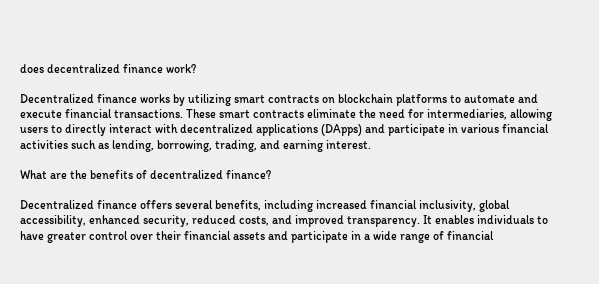does decentralized finance work?

Decentralized finance works by utilizing smart contracts on blockchain platforms to automate and execute financial transactions. These smart contracts eliminate the need for intermediaries, allowing users to directly interact with decentralized applications (DApps) and participate in various financial activities such as lending, borrowing, trading, and earning interest.

What are the benefits of decentralized finance?

Decentralized finance offers several benefits, including increased financial inclusivity, global accessibility, enhanced security, reduced costs, and improved transparency. It enables individuals to have greater control over their financial assets and participate in a wide range of financial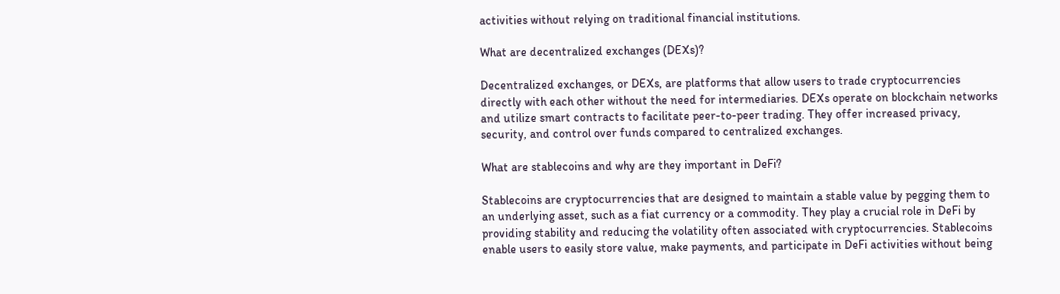activities without relying on traditional financial institutions.

What are decentralized exchanges (DEXs)?

Decentralized exchanges, or DEXs, are platforms that allow users to trade cryptocurrencies directly with each other without the need for intermediaries. DEXs operate on blockchain networks and utilize smart contracts to facilitate peer-to-peer trading. They offer increased privacy, security, and control over funds compared to centralized exchanges.

What are stablecoins and why are they important in DeFi?

Stablecoins are cryptocurrencies that are designed to maintain a stable value by pegging them to an underlying asset, such as a fiat currency or a commodity. They play a crucial role in DeFi by providing stability and reducing the volatility often associated with cryptocurrencies. Stablecoins enable users to easily store value, make payments, and participate in DeFi activities without being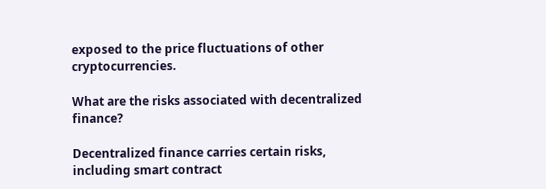exposed to the price fluctuations of other cryptocurrencies.

What are the risks associated with decentralized finance?

Decentralized finance carries certain risks, including smart contract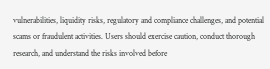vulnerabilities, liquidity risks, regulatory and compliance challenges, and potential scams or fraudulent activities. Users should exercise caution, conduct thorough research, and understand the risks involved before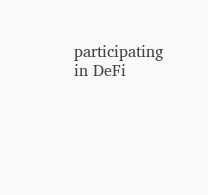participating in DeFi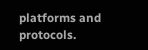platforms and protocols.